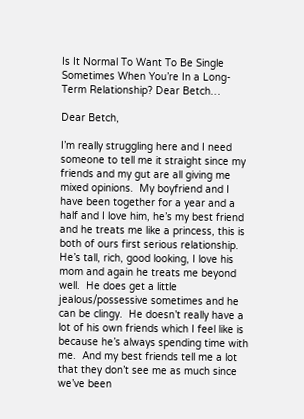Is It Normal To Want To Be Single Sometimes When You’re In a Long-Term Relationship? Dear Betch…

Dear Betch,

I’m really struggling here and I need someone to tell me it straight since my friends and my gut are all giving me mixed opinions.  My boyfriend and I have been together for a year and a half and I love him, he’s my best friend and he treats me like a princess, this is both of ours first serious relationship.  He’s tall, rich, good looking, I love his mom and again he treats me beyond well.  He does get a little jealous/possessive sometimes and he can be clingy.  He doesn’t really have a lot of his own friends which I feel like is because he’s always spending time with me.  And my best friends tell me a lot that they don’t see me as much since we’ve been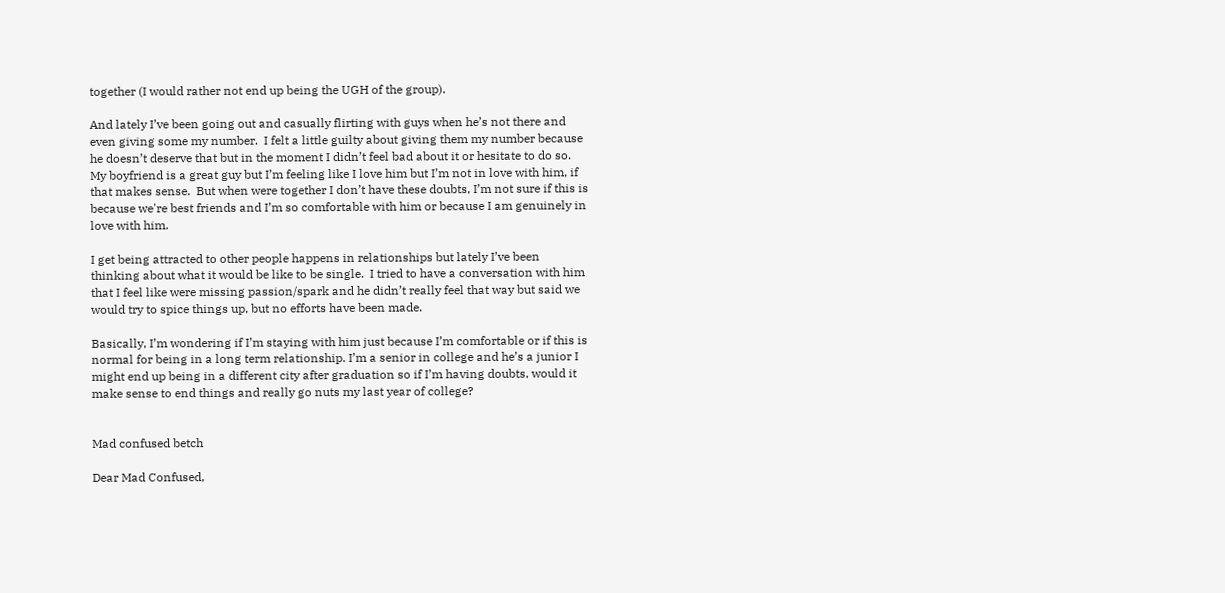together (I would rather not end up being the UGH of the group).

And lately I’ve been going out and casually flirting with guys when he’s not there and even giving some my number.  I felt a little guilty about giving them my number because he doesn’t deserve that but in the moment I didn’t feel bad about it or hesitate to do so.  My boyfriend is a great guy but I’m feeling like I love him but I’m not in love with him, if that makes sense.  But when were together I don’t have these doubts, I’m not sure if this is because we're best friends and I’m so comfortable with him or because I am genuinely in love with him.

I get being attracted to other people happens in relationships but lately I’ve been thinking about what it would be like to be single.  I tried to have a conversation with him that I feel like were missing passion/spark and he didn’t really feel that way but said we would try to spice things up, but no efforts have been made.

Basically, I’m wondering if I’m staying with him just because I’m comfortable or if this is normal for being in a long term relationship. I’m a senior in college and he’s a junior I might end up being in a different city after graduation so if I’m having doubts, would it make sense to end things and really go nuts my last year of college?


Mad confused betch

Dear Mad Confused,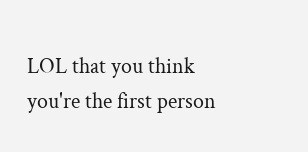LOL that you think you're the first person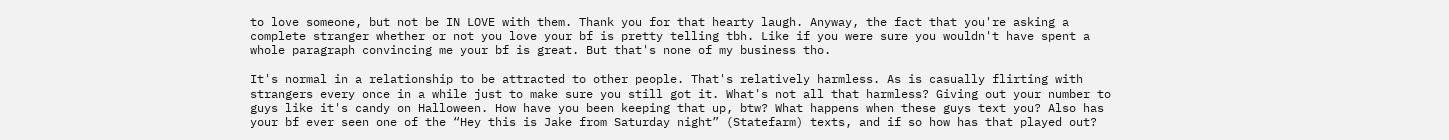to love someone, but not be IN LOVE with them. Thank you for that hearty laugh. Anyway, the fact that you're asking a complete stranger whether or not you love your bf is pretty telling tbh. Like if you were sure you wouldn't have spent a whole paragraph convincing me your bf is great. But that's none of my business tho.

It's normal in a relationship to be attracted to other people. That's relatively harmless. As is casually flirting with strangers every once in a while just to make sure you still got it. What's not all that harmless? Giving out your number to guys like it's candy on Halloween. How have you been keeping that up, btw? What happens when these guys text you? Also has your bf ever seen one of the “Hey this is Jake from Saturday night” (Statefarm) texts, and if so how has that played out?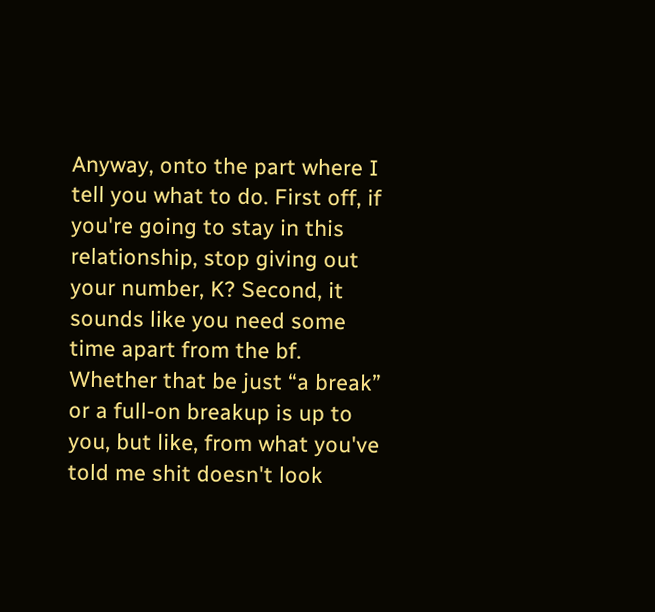Anyway, onto the part where I tell you what to do. First off, if you're going to stay in this relationship, stop giving out your number, K? Second, it sounds like you need some time apart from the bf. Whether that be just “a break” or a full-on breakup is up to you, but like, from what you've told me shit doesn't look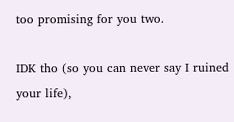too promising for you two.

IDK tho (so you can never say I ruined your life),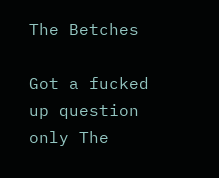The Betches

Got a fucked up question only The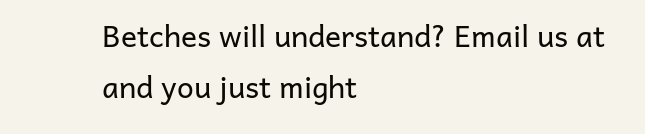Betches will understand? Email us at and you just might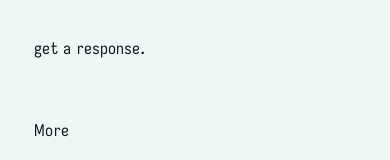get a response.


More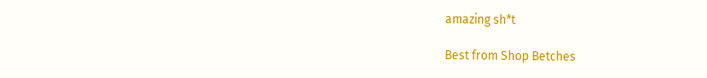amazing sh*t

Best from Shop Betches